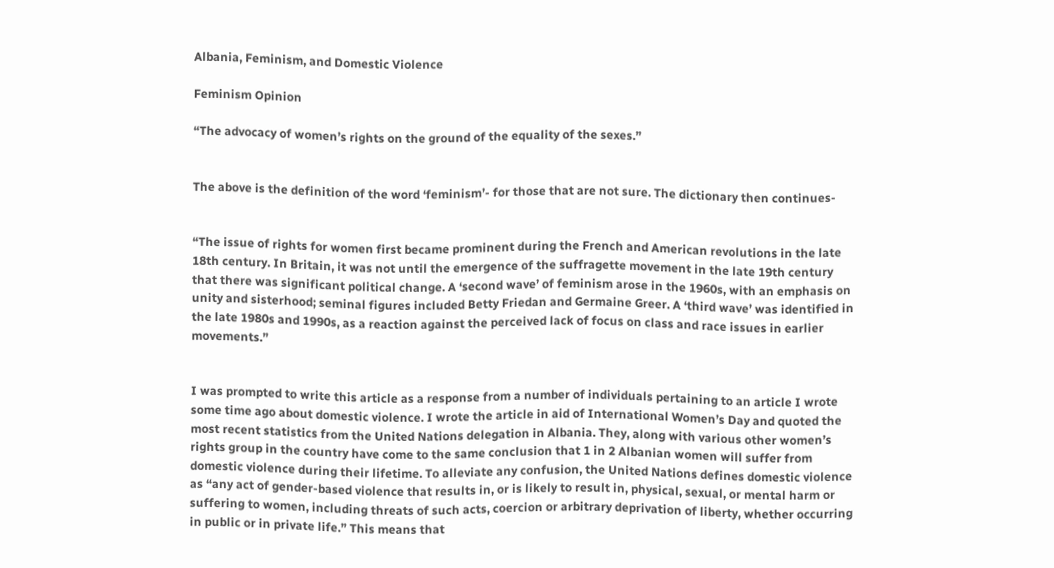Albania, Feminism, and Domestic Violence

Feminism Opinion

“The advocacy of women’s rights on the ground of the equality of the sexes.”


The above is the definition of the word ‘feminism’- for those that are not sure. The dictionary then continues-


“The issue of rights for women first became prominent during the French and American revolutions in the late 18th century. In Britain, it was not until the emergence of the suffragette movement in the late 19th century that there was significant political change. A ‘second wave’ of feminism arose in the 1960s, with an emphasis on unity and sisterhood; seminal figures included Betty Friedan and Germaine Greer. A ‘third wave’ was identified in the late 1980s and 1990s, as a reaction against the perceived lack of focus on class and race issues in earlier movements.”


I was prompted to write this article as a response from a number of individuals pertaining to an article I wrote some time ago about domestic violence. I wrote the article in aid of International Women’s Day and quoted the most recent statistics from the United Nations delegation in Albania. They, along with various other women’s rights group in the country have come to the same conclusion that 1 in 2 Albanian women will suffer from domestic violence during their lifetime. To alleviate any confusion, the United Nations defines domestic violence as “any act of gender-based violence that results in, or is likely to result in, physical, sexual, or mental harm or suffering to women, including threats of such acts, coercion or arbitrary deprivation of liberty, whether occurring in public or in private life.” This means that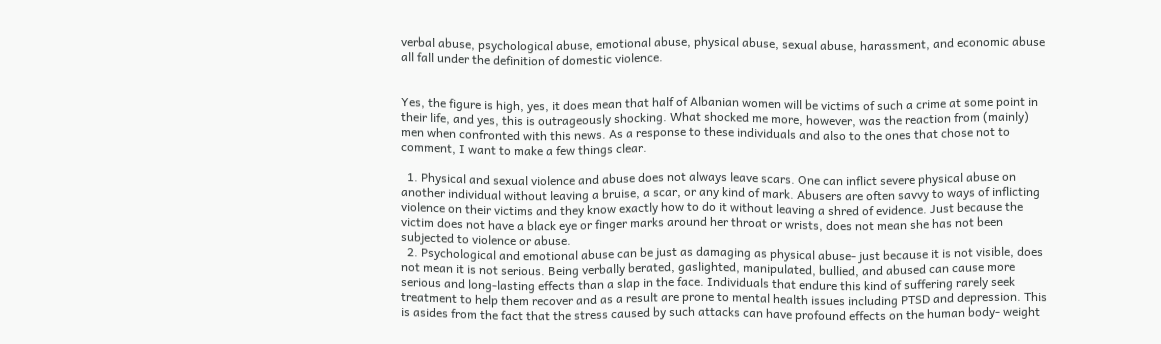verbal abuse, psychological abuse, emotional abuse, physical abuse, sexual abuse, harassment, and economic abuse all fall under the definition of domestic violence.


Yes, the figure is high, yes, it does mean that half of Albanian women will be victims of such a crime at some point in their life, and yes, this is outrageously shocking. What shocked me more, however, was the reaction from (mainly) men when confronted with this news. As a response to these individuals and also to the ones that chose not to comment, I want to make a few things clear.

  1. Physical and sexual violence and abuse does not always leave scars. One can inflict severe physical abuse on another individual without leaving a bruise, a scar, or any kind of mark. Abusers are often savvy to ways of inflicting violence on their victims and they know exactly how to do it without leaving a shred of evidence. Just because the victim does not have a black eye or finger marks around her throat or wrists, does not mean she has not been subjected to violence or abuse.
  2. Psychological and emotional abuse can be just as damaging as physical abuse- just because it is not visible, does not mean it is not serious. Being verbally berated, gaslighted, manipulated, bullied, and abused can cause more serious and long-lasting effects than a slap in the face. Individuals that endure this kind of suffering rarely seek treatment to help them recover and as a result are prone to mental health issues including PTSD and depression. This is asides from the fact that the stress caused by such attacks can have profound effects on the human body- weight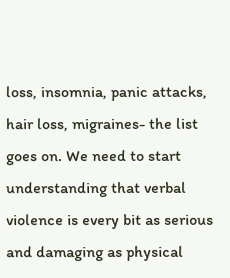loss, insomnia, panic attacks, hair loss, migraines- the list goes on. We need to start understanding that verbal violence is every bit as serious and damaging as physical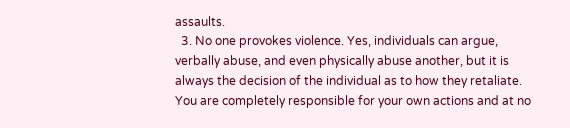assaults.
  3. No one provokes violence. Yes, individuals can argue, verbally abuse, and even physically abuse another, but it is always the decision of the individual as to how they retaliate. You are completely responsible for your own actions and at no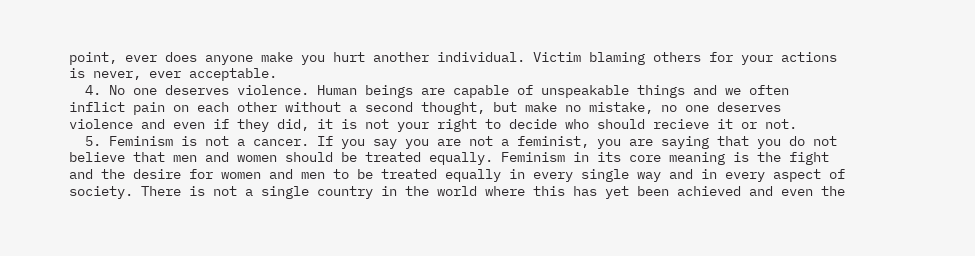point, ever does anyone make you hurt another individual. Victim blaming others for your actions is never, ever acceptable.
  4. No one deserves violence. Human beings are capable of unspeakable things and we often inflict pain on each other without a second thought, but make no mistake, no one deserves violence and even if they did, it is not your right to decide who should recieve it or not.
  5. Feminism is not a cancer. If you say you are not a feminist, you are saying that you do not believe that men and women should be treated equally. Feminism in its core meaning is the fight and the desire for women and men to be treated equally in every single way and in every aspect of society. There is not a single country in the world where this has yet been achieved and even the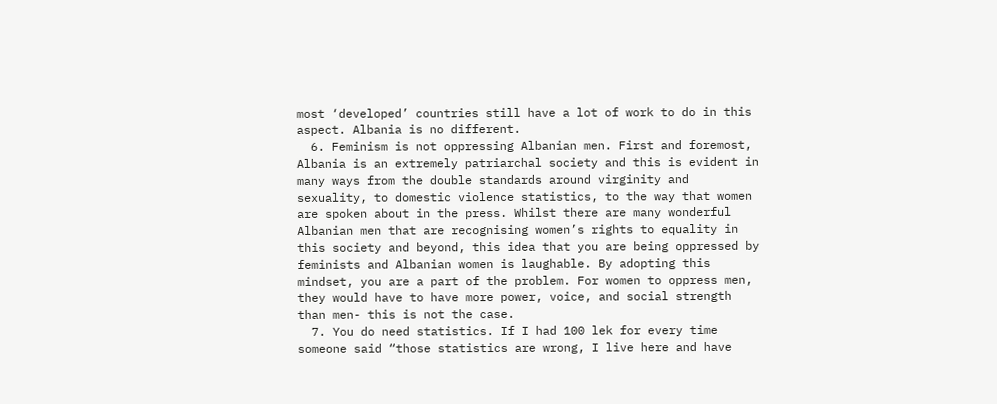most ‘developed’ countries still have a lot of work to do in this aspect. Albania is no different.
  6. Feminism is not oppressing Albanian men. First and foremost, Albania is an extremely patriarchal society and this is evident in many ways from the double standards around virginity and sexuality, to domestic violence statistics, to the way that women are spoken about in the press. Whilst there are many wonderful Albanian men that are recognising women’s rights to equality in this society and beyond, this idea that you are being oppressed by feminists and Albanian women is laughable. By adopting this mindset, you are a part of the problem. For women to oppress men, they would have to have more power, voice, and social strength than men- this is not the case.
  7. You do need statistics. If I had 100 lek for every time someone said “those statistics are wrong, I live here and have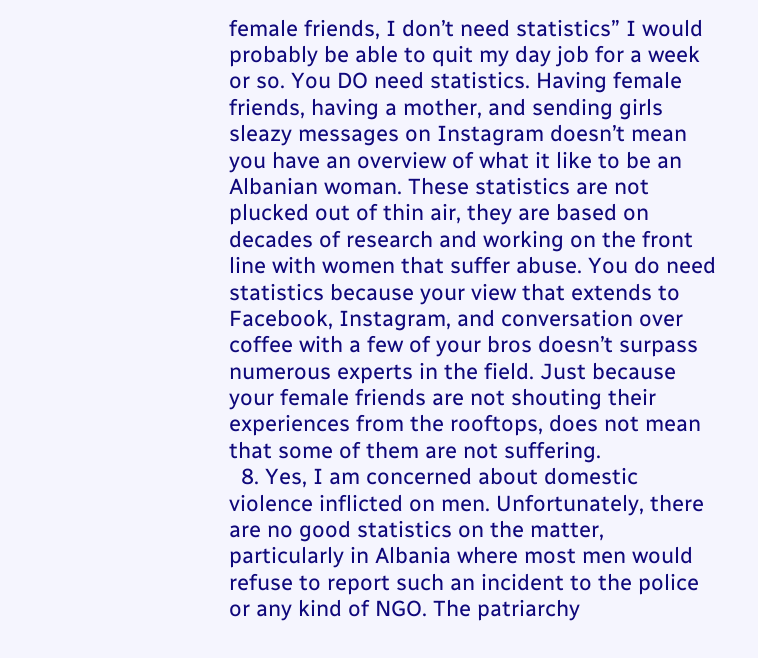female friends, I don’t need statistics” I would probably be able to quit my day job for a week or so. You DO need statistics. Having female friends, having a mother, and sending girls sleazy messages on Instagram doesn’t mean you have an overview of what it like to be an Albanian woman. These statistics are not plucked out of thin air, they are based on decades of research and working on the front line with women that suffer abuse. You do need statistics because your view that extends to Facebook, Instagram, and conversation over coffee with a few of your bros doesn’t surpass numerous experts in the field. Just because your female friends are not shouting their experiences from the rooftops, does not mean that some of them are not suffering.
  8. Yes, I am concerned about domestic violence inflicted on men. Unfortunately, there are no good statistics on the matter, particularly in Albania where most men would refuse to report such an incident to the police or any kind of NGO. The patriarchy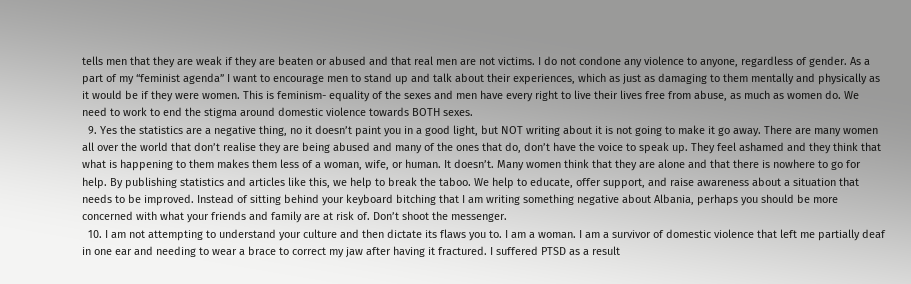tells men that they are weak if they are beaten or abused and that real men are not victims. I do not condone any violence to anyone, regardless of gender. As a part of my “feminist agenda” I want to encourage men to stand up and talk about their experiences, which as just as damaging to them mentally and physically as it would be if they were women. This is feminism- equality of the sexes and men have every right to live their lives free from abuse, as much as women do. We need to work to end the stigma around domestic violence towards BOTH sexes.
  9. Yes the statistics are a negative thing, no it doesn’t paint you in a good light, but NOT writing about it is not going to make it go away. There are many women all over the world that don’t realise they are being abused and many of the ones that do, don’t have the voice to speak up. They feel ashamed and they think that what is happening to them makes them less of a woman, wife, or human. It doesn’t. Many women think that they are alone and that there is nowhere to go for help. By publishing statistics and articles like this, we help to break the taboo. We help to educate, offer support, and raise awareness about a situation that needs to be improved. Instead of sitting behind your keyboard bitching that I am writing something negative about Albania, perhaps you should be more concerned with what your friends and family are at risk of. Don’t shoot the messenger.
  10. I am not attempting to understand your culture and then dictate its flaws you to. I am a woman. I am a survivor of domestic violence that left me partially deaf in one ear and needing to wear a brace to correct my jaw after having it fractured. I suffered PTSD as a result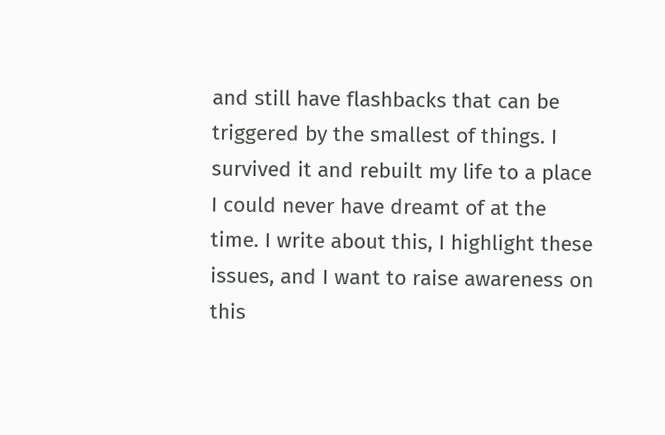and still have flashbacks that can be triggered by the smallest of things. I survived it and rebuilt my life to a place I could never have dreamt of at the time. I write about this, I highlight these issues, and I want to raise awareness on this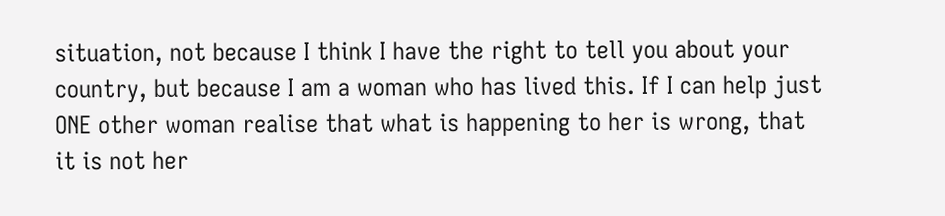situation, not because I think I have the right to tell you about your country, but because I am a woman who has lived this. If I can help just ONE other woman realise that what is happening to her is wrong, that it is not her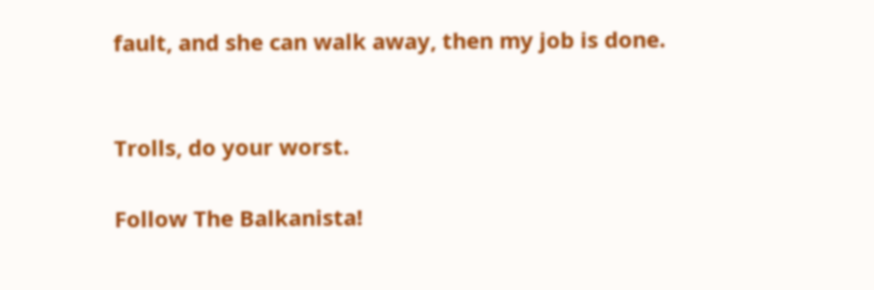fault, and she can walk away, then my job is done.


Trolls, do your worst.

Follow The Balkanista!